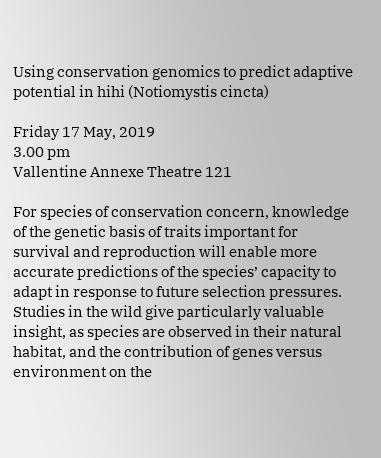Using conservation genomics to predict adaptive potential in hihi (Notiomystis cincta)

Friday 17 May, 2019
3.00 pm
Vallentine Annexe Theatre 121

For species of conservation concern, knowledge of the genetic basis of traits important for survival and reproduction will enable more accurate predictions of the species’ capacity to adapt in response to future selection pressures. Studies in the wild give particularly valuable insight, as species are observed in their natural habitat, and the contribution of genes versus environment on the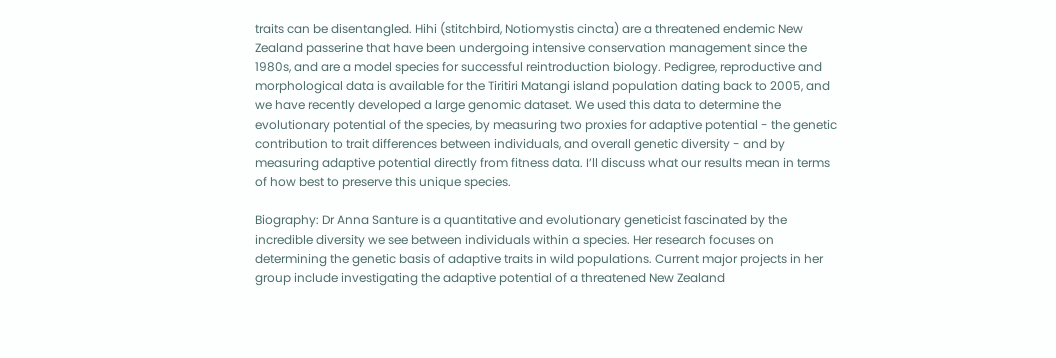traits can be disentangled. Hihi (stitchbird, Notiomystis cincta) are a threatened endemic New Zealand passerine that have been undergoing intensive conservation management since the 1980s, and are a model species for successful reintroduction biology. Pedigree, reproductive and morphological data is available for the Tiritiri Matangi island population dating back to 2005, and we have recently developed a large genomic dataset. We used this data to determine the evolutionary potential of the species, by measuring two proxies for adaptive potential - the genetic contribution to trait differences between individuals, and overall genetic diversity - and by measuring adaptive potential directly from fitness data. I’ll discuss what our results mean in terms of how best to preserve this unique species.

Biography: Dr Anna Santure is a quantitative and evolutionary geneticist fascinated by the incredible diversity we see between individuals within a species. Her research focuses on determining the genetic basis of adaptive traits in wild populations. Current major projects in her group include investigating the adaptive potential of a threatened New Zealand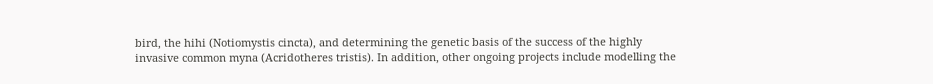bird, the hihi (Notiomystis cincta), and determining the genetic basis of the success of the highly invasive common myna (Acridotheres tristis). In addition, other ongoing projects include modelling the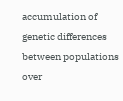accumulation of genetic differences between populations over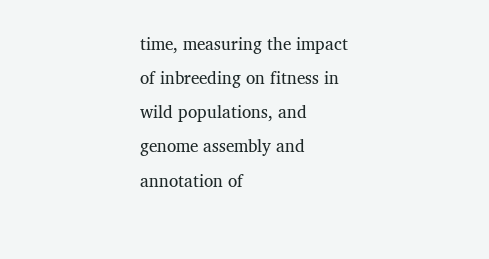time, measuring the impact of inbreeding on fitness in wild populations, and genome assembly and annotation of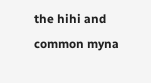the hihi and common myna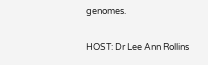genomes.

HOST: Dr Lee Ann Rollins